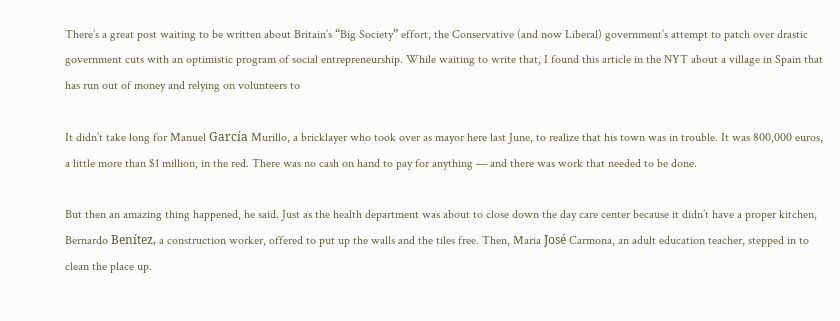There’s a great post waiting to be written about Britain’s “Big Society” effort, the Conservative (and now Liberal) government’s attempt to patch over drastic government cuts with an optimistic program of social entrepreneurship. While waiting to write that, I found this article in the NYT about a village in Spain that has run out of money and relying on volunteers to

It didn’t take long for Manuel García Murillo, a bricklayer who took over as mayor here last June, to realize that his town was in trouble. It was 800,000 euros, a little more than $1 million, in the red. There was no cash on hand to pay for anything — and there was work that needed to be done.

But then an amazing thing happened, he said. Just as the health department was about to close down the day care center because it didn’t have a proper kitchen, Bernardo Benítez, a construction worker, offered to put up the walls and the tiles free. Then, Maria José Carmona, an adult education teacher, stepped in to clean the place up.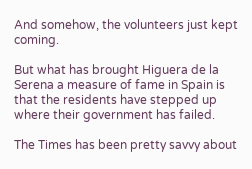And somehow, the volunteers just kept coming.

But what has brought Higuera de la Serena a measure of fame in Spain is that the residents have stepped up where their government has failed.

The Times has been pretty savvy about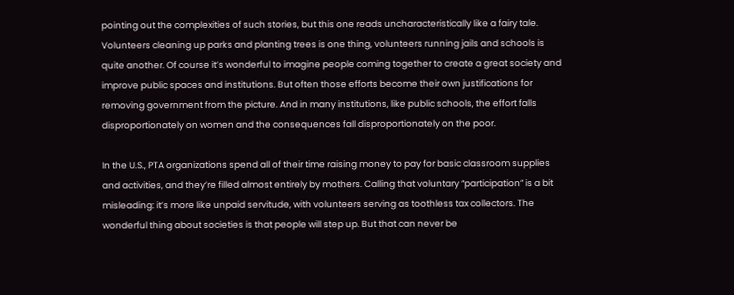pointing out the complexities of such stories, but this one reads uncharacteristically like a fairy tale. Volunteers cleaning up parks and planting trees is one thing, volunteers running jails and schools is quite another. Of course it’s wonderful to imagine people coming together to create a great society and improve public spaces and institutions. But often those efforts become their own justifications for removing government from the picture. And in many institutions, like public schools, the effort falls disproportionately on women and the consequences fall disproportionately on the poor.

In the U.S., PTA organizations spend all of their time raising money to pay for basic classroom supplies and activities, and they’re filled almost entirely by mothers. Calling that voluntary “participation” is a bit misleading: it’s more like unpaid servitude, with volunteers serving as toothless tax collectors. The wonderful thing about societies is that people will step up. But that can never be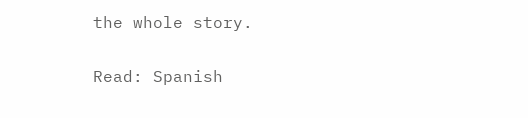the whole story.

Read: Spanish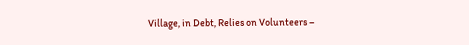Village, in Debt, Relies on Volunteers –